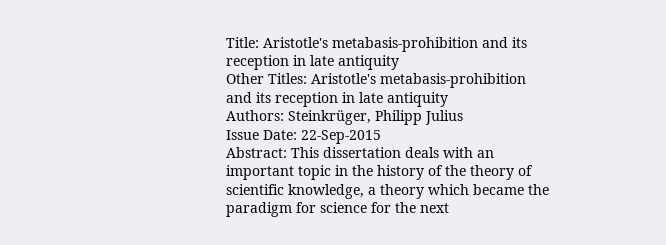Title: Aristotle's metabasis-prohibition and its reception in late antiquity
Other Titles: Aristotle's metabasis-prohibition and its reception in late antiquity
Authors: Steinkrüger, Philipp Julius
Issue Date: 22-Sep-2015
Abstract: This dissertation deals with an important topic in the history of the theory of scientific knowledge, a theory which became the paradigm for science for the next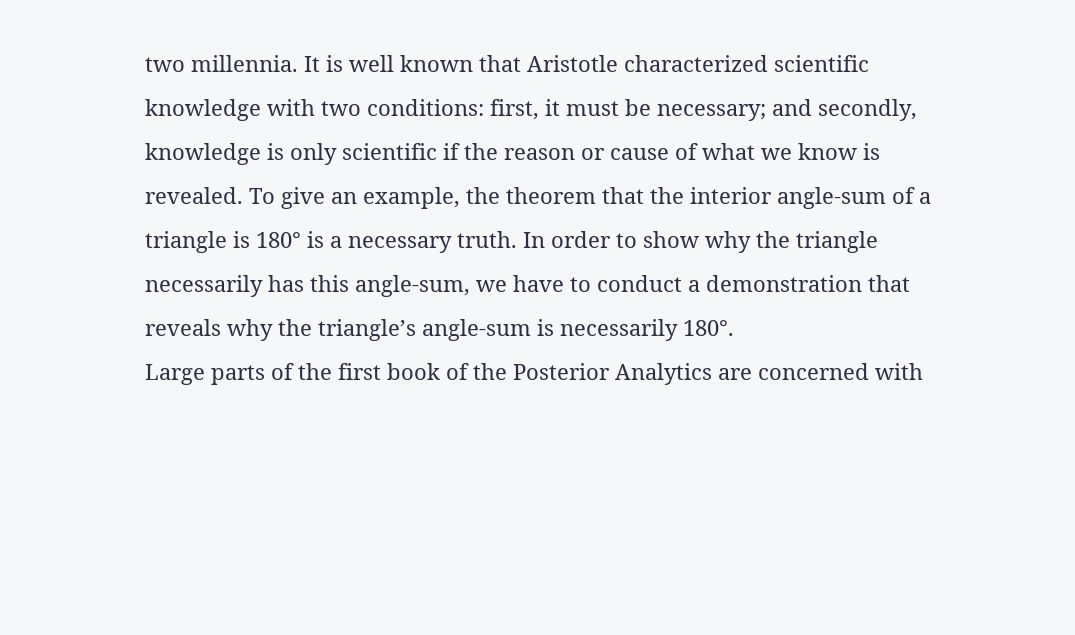two millennia. It is well known that Aristotle characterized scientific knowledge with two conditions: first, it must be necessary; and secondly, knowledge is only scientific if the reason or cause of what we know is revealed. To give an example, the theorem that the interior angle-sum of a triangle is 180° is a necessary truth. In order to show why the triangle necessarily has this angle-sum, we have to conduct a demonstration that reveals why the triangle’s angle-sum is necessarily 180°.
Large parts of the first book of the Posterior Analytics are concerned with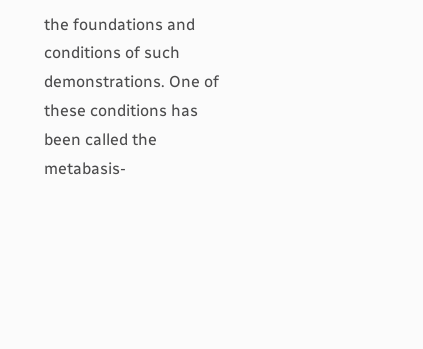the foundations and conditions of such demonstrations. One of these conditions has been called the metabasis-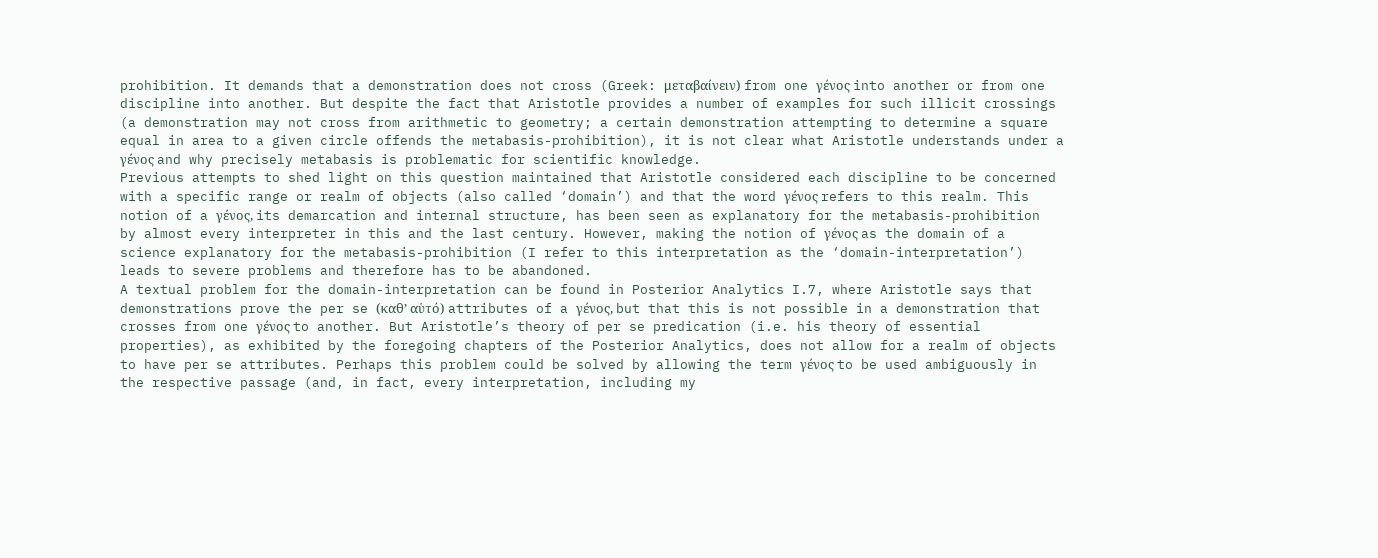prohibition. It demands that a demonstration does not cross (Greek: μεταβαίνειν) from one γένος into another or from one discipline into another. But despite the fact that Aristotle provides a number of examples for such illicit crossings (a demonstration may not cross from arithmetic to geometry; a certain demonstration attempting to determine a square equal in area to a given circle offends the metabasis-prohibition), it is not clear what Aristotle understands under a γένος and why precisely metabasis is problematic for scientific knowledge.
Previous attempts to shed light on this question maintained that Aristotle considered each discipline to be concerned with a specific range or realm of objects (also called ‘domain’) and that the word γένος refers to this realm. This notion of a γένος, its demarcation and internal structure, has been seen as explanatory for the metabasis-prohibition by almost every interpreter in this and the last century. However, making the notion of γένος as the domain of a science explanatory for the metabasis-prohibition (I refer to this interpretation as the ‘domain-interpretation’) leads to severe problems and therefore has to be abandoned.
A textual problem for the domain-interpretation can be found in Posterior Analytics I.7, where Aristotle says that demonstrations prove the per se (καθ’ αὑτό) attributes of a γένος, but that this is not possible in a demonstration that crosses from one γένος to another. But Aristotle’s theory of per se predication (i.e. his theory of essential properties), as exhibited by the foregoing chapters of the Posterior Analytics, does not allow for a realm of objects to have per se attributes. Perhaps this problem could be solved by allowing the term γένος to be used ambiguously in the respective passage (and, in fact, every interpretation, including my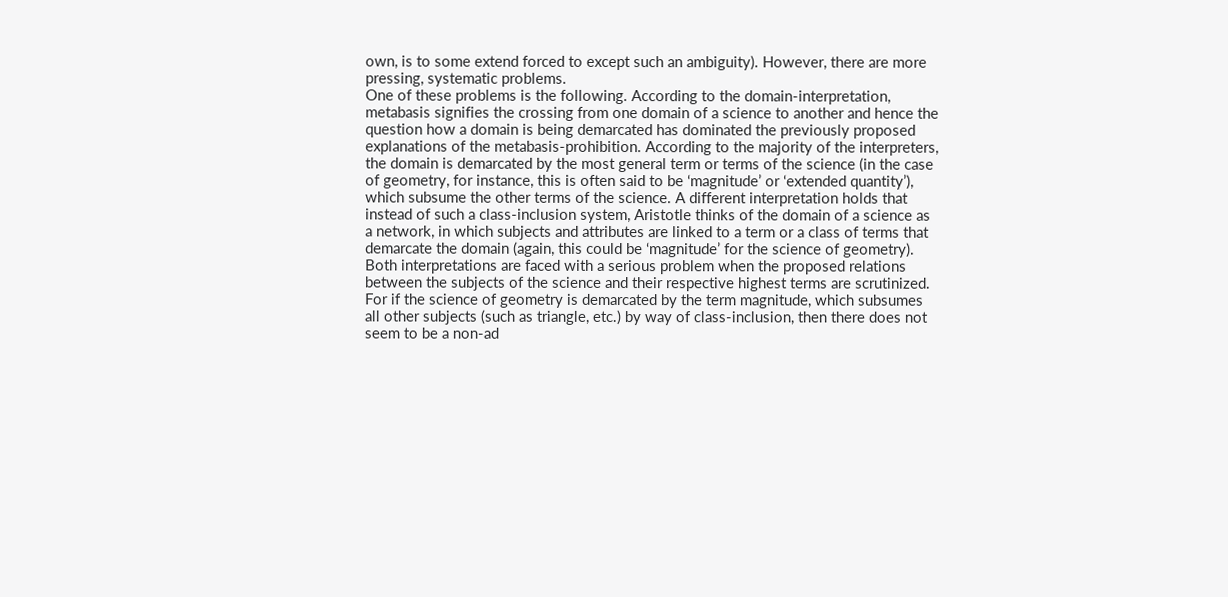own, is to some extend forced to except such an ambiguity). However, there are more pressing, systematic problems.
One of these problems is the following. According to the domain-interpretation, metabasis signifies the crossing from one domain of a science to another and hence the question how a domain is being demarcated has dominated the previously proposed explanations of the metabasis-prohibition. According to the majority of the interpreters, the domain is demarcated by the most general term or terms of the science (in the case of geometry, for instance, this is often said to be ‘magnitude’ or ‘extended quantity’), which subsume the other terms of the science. A different interpretation holds that instead of such a class-inclusion system, Aristotle thinks of the domain of a science as a network, in which subjects and attributes are linked to a term or a class of terms that demarcate the domain (again, this could be ‘magnitude’ for the science of geometry). Both interpretations are faced with a serious problem when the proposed relations between the subjects of the science and their respective highest terms are scrutinized. For if the science of geometry is demarcated by the term magnitude, which subsumes all other subjects (such as triangle, etc.) by way of class-inclusion, then there does not seem to be a non-ad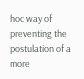hoc way of preventing the postulation of a more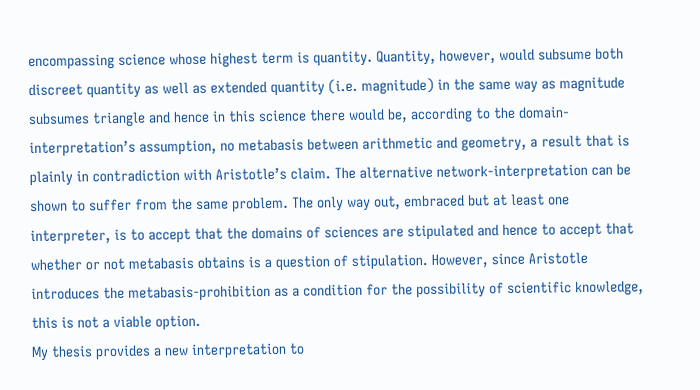encompassing science whose highest term is quantity. Quantity, however, would subsume both discreet quantity as well as extended quantity (i.e. magnitude) in the same way as magnitude subsumes triangle and hence in this science there would be, according to the domain-interpretation’s assumption, no metabasis between arithmetic and geometry, a result that is plainly in contradiction with Aristotle’s claim. The alternative network-interpretation can be shown to suffer from the same problem. The only way out, embraced but at least one interpreter, is to accept that the domains of sciences are stipulated and hence to accept that whether or not metabasis obtains is a question of stipulation. However, since Aristotle introduces the metabasis-prohibition as a condition for the possibility of scientific knowledge, this is not a viable option.
My thesis provides a new interpretation to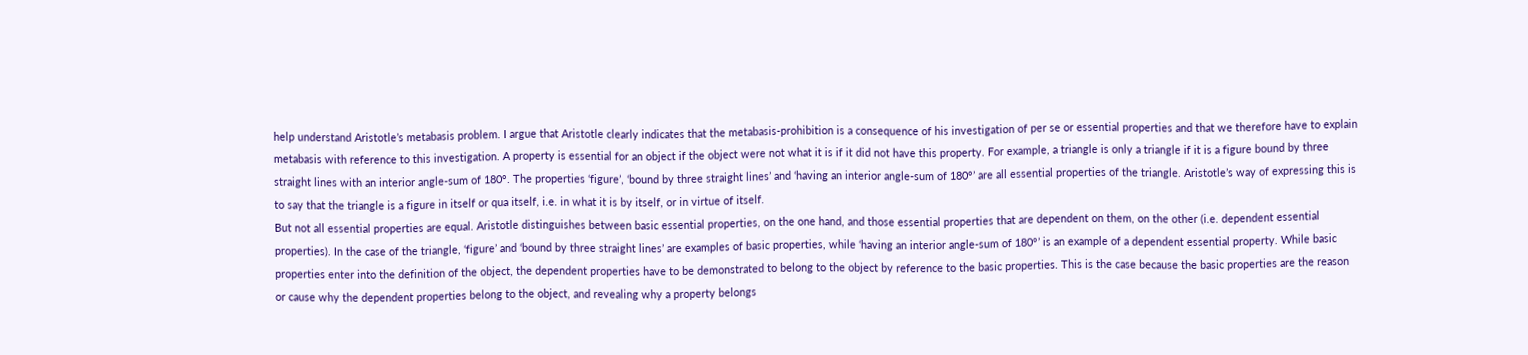help understand Aristotle’s metabasis problem. I argue that Aristotle clearly indicates that the metabasis-prohibition is a consequence of his investigation of per se or essential properties and that we therefore have to explain metabasis with reference to this investigation. A property is essential for an object if the object were not what it is if it did not have this property. For example, a triangle is only a triangle if it is a figure bound by three straight lines with an interior angle-sum of 180°. The properties ‘figure’, ‘bound by three straight lines’ and ‘having an interior angle-sum of 180°’ are all essential properties of the triangle. Aristotle’s way of expressing this is to say that the triangle is a figure in itself or qua itself, i.e. in what it is by itself, or in virtue of itself.
But not all essential properties are equal. Aristotle distinguishes between basic essential properties, on the one hand, and those essential properties that are dependent on them, on the other (i.e. dependent essential properties). In the case of the triangle, ‘figure’ and ‘bound by three straight lines’ are examples of basic properties, while ‘having an interior angle-sum of 180°’ is an example of a dependent essential property. While basic properties enter into the definition of the object, the dependent properties have to be demonstrated to belong to the object by reference to the basic properties. This is the case because the basic properties are the reason or cause why the dependent properties belong to the object, and revealing why a property belongs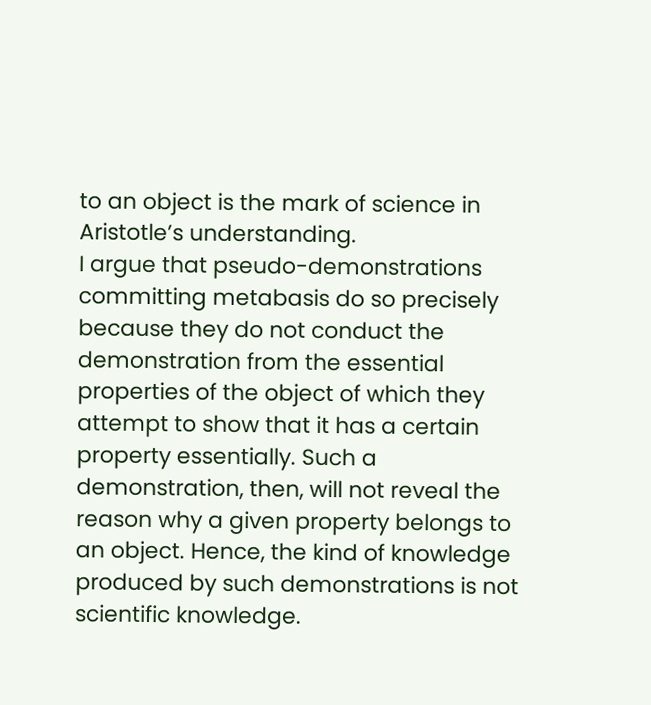to an object is the mark of science in Aristotle’s understanding.
I argue that pseudo-demonstrations committing metabasis do so precisely because they do not conduct the demonstration from the essential properties of the object of which they attempt to show that it has a certain property essentially. Such a demonstration, then, will not reveal the reason why a given property belongs to an object. Hence, the kind of knowledge produced by such demonstrations is not scientific knowledge.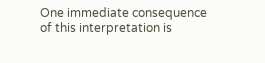One immediate consequence of this interpretation is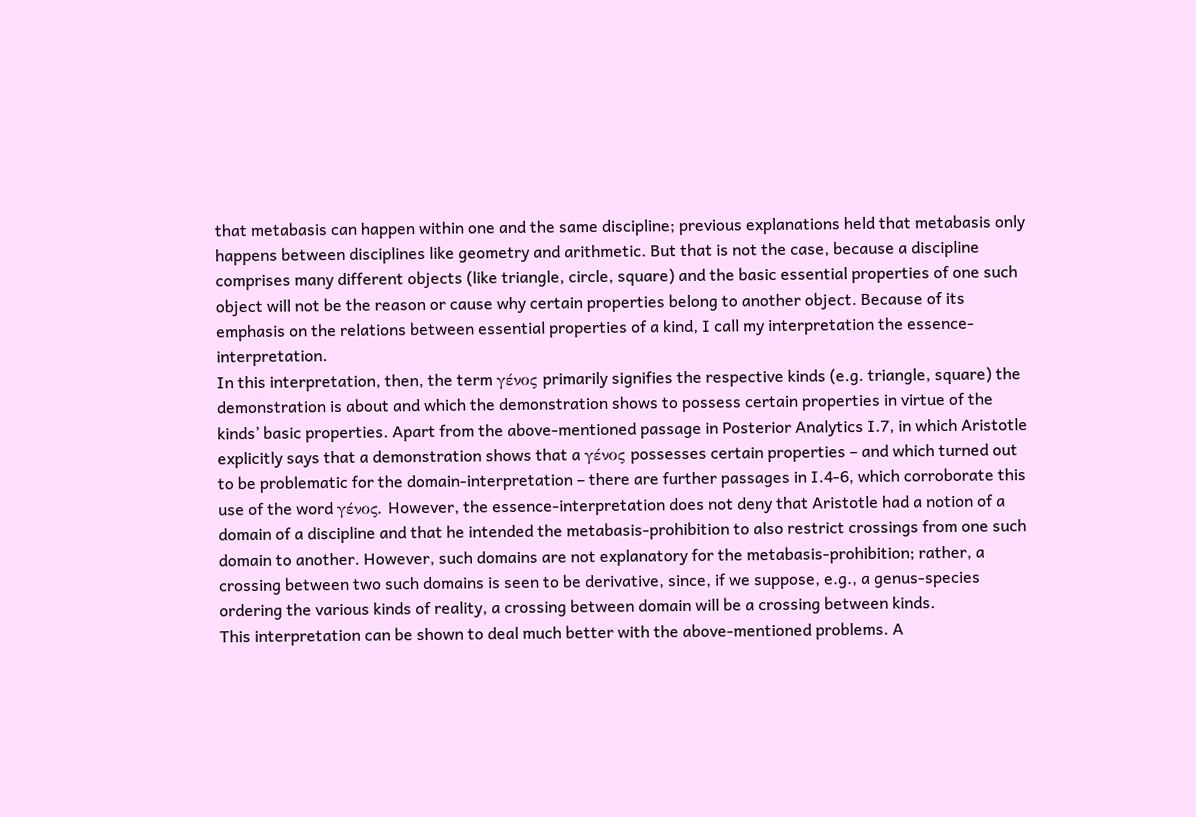that metabasis can happen within one and the same discipline; previous explanations held that metabasis only happens between disciplines like geometry and arithmetic. But that is not the case, because a discipline comprises many different objects (like triangle, circle, square) and the basic essential properties of one such object will not be the reason or cause why certain properties belong to another object. Because of its emphasis on the relations between essential properties of a kind, I call my interpretation the essence-interpretation.
In this interpretation, then, the term γένος primarily signifies the respective kinds (e.g. triangle, square) the demonstration is about and which the demonstration shows to possess certain properties in virtue of the kinds’ basic properties. Apart from the above-mentioned passage in Posterior Analytics I.7, in which Aristotle explicitly says that a demonstration shows that a γένος possesses certain properties – and which turned out to be problematic for the domain-interpretation – there are further passages in I.4-6, which corroborate this use of the word γένος. However, the essence-interpretation does not deny that Aristotle had a notion of a domain of a discipline and that he intended the metabasis-prohibition to also restrict crossings from one such domain to another. However, such domains are not explanatory for the metabasis-prohibition; rather, a crossing between two such domains is seen to be derivative, since, if we suppose, e.g., a genus-species ordering the various kinds of reality, a crossing between domain will be a crossing between kinds.
This interpretation can be shown to deal much better with the above-mentioned problems. A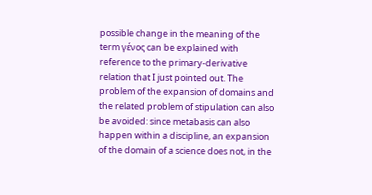possible change in the meaning of the term γένος can be explained with reference to the primary-derivative relation that I just pointed out. The problem of the expansion of domains and the related problem of stipulation can also be avoided: since metabasis can also happen within a discipline, an expansion of the domain of a science does not, in the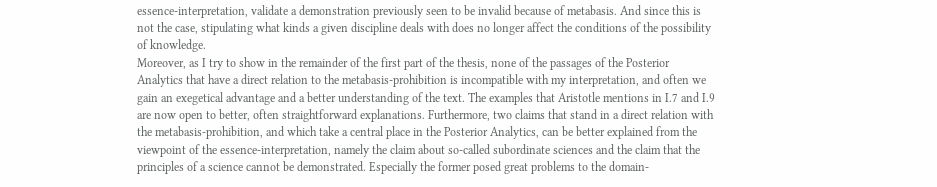essence-interpretation, validate a demonstration previously seen to be invalid because of metabasis. And since this is not the case, stipulating what kinds a given discipline deals with does no longer affect the conditions of the possibility of knowledge.
Moreover, as I try to show in the remainder of the first part of the thesis, none of the passages of the Posterior Analytics that have a direct relation to the metabasis-prohibition is incompatible with my interpretation, and often we gain an exegetical advantage and a better understanding of the text. The examples that Aristotle mentions in I.7 and I.9 are now open to better, often straightforward explanations. Furthermore, two claims that stand in a direct relation with the metabasis-prohibition, and which take a central place in the Posterior Analytics, can be better explained from the viewpoint of the essence-interpretation, namely the claim about so-called subordinate sciences and the claim that the principles of a science cannot be demonstrated. Especially the former posed great problems to the domain-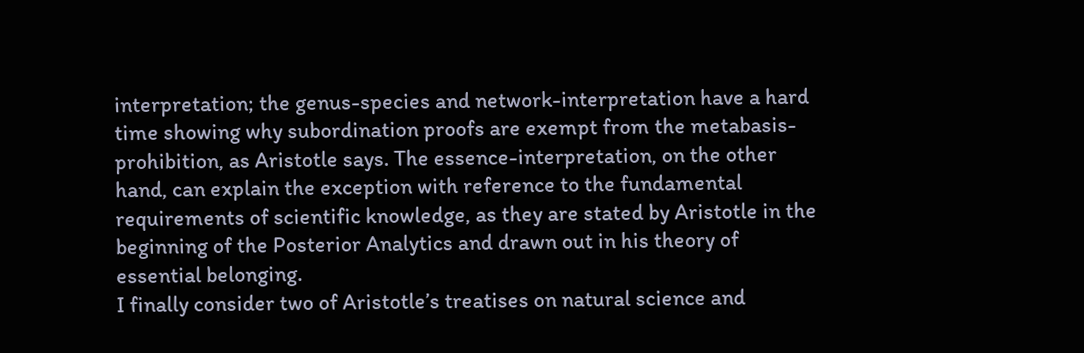interpretation; the genus-species and network-interpretation have a hard time showing why subordination proofs are exempt from the metabasis-prohibition, as Aristotle says. The essence-interpretation, on the other hand, can explain the exception with reference to the fundamental requirements of scientific knowledge, as they are stated by Aristotle in the beginning of the Posterior Analytics and drawn out in his theory of essential belonging.
I finally consider two of Aristotle’s treatises on natural science and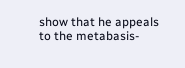show that he appeals to the metabasis-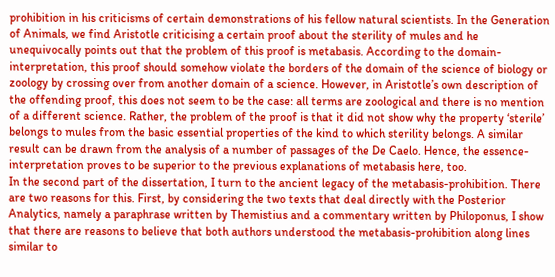prohibition in his criticisms of certain demonstrations of his fellow natural scientists. In the Generation of Animals, we find Aristotle criticising a certain proof about the sterility of mules and he unequivocally points out that the problem of this proof is metabasis. According to the domain-interpretation, this proof should somehow violate the borders of the domain of the science of biology or zoology by crossing over from another domain of a science. However, in Aristotle’s own description of the offending proof, this does not seem to be the case: all terms are zoological and there is no mention of a different science. Rather, the problem of the proof is that it did not show why the property ‘sterile’ belongs to mules from the basic essential properties of the kind to which sterility belongs. A similar result can be drawn from the analysis of a number of passages of the De Caelo. Hence, the essence-interpretation proves to be superior to the previous explanations of metabasis here, too.
In the second part of the dissertation, I turn to the ancient legacy of the metabasis-prohibition. There are two reasons for this. First, by considering the two texts that deal directly with the Posterior Analytics, namely a paraphrase written by Themistius and a commentary written by Philoponus, I show that there are reasons to believe that both authors understood the metabasis-prohibition along lines similar to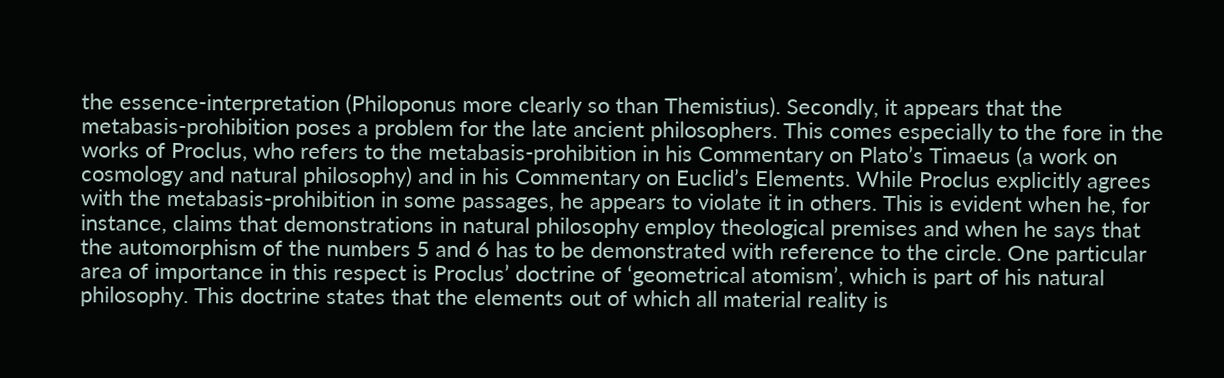the essence-interpretation (Philoponus more clearly so than Themistius). Secondly, it appears that the metabasis-prohibition poses a problem for the late ancient philosophers. This comes especially to the fore in the works of Proclus, who refers to the metabasis-prohibition in his Commentary on Plato’s Timaeus (a work on cosmology and natural philosophy) and in his Commentary on Euclid’s Elements. While Proclus explicitly agrees with the metabasis-prohibition in some passages, he appears to violate it in others. This is evident when he, for instance, claims that demonstrations in natural philosophy employ theological premises and when he says that the automorphism of the numbers 5 and 6 has to be demonstrated with reference to the circle. One particular area of importance in this respect is Proclus’ doctrine of ‘geometrical atomism’, which is part of his natural philosophy. This doctrine states that the elements out of which all material reality is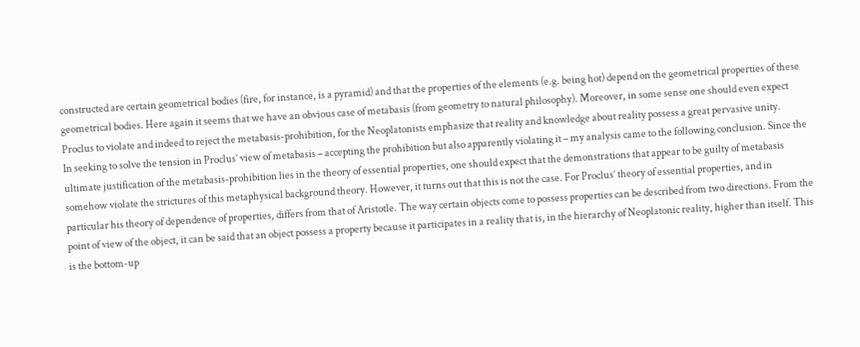constructed are certain geometrical bodies (fire, for instance, is a pyramid) and that the properties of the elements (e.g. being hot) depend on the geometrical properties of these geometrical bodies. Here again it seems that we have an obvious case of metabasis (from geometry to natural philosophy). Moreover, in some sense one should even expect Proclus to violate and indeed to reject the metabasis-prohibition, for the Neoplatonists emphasize that reality and knowledge about reality possess a great pervasive unity.
In seeking to solve the tension in Proclus’ view of metabasis – accepting the prohibition but also apparently violating it – my analysis came to the following conclusion. Since the ultimate justification of the metabasis-prohibition lies in the theory of essential properties, one should expect that the demonstrations that appear to be guilty of metabasis somehow violate the strictures of this metaphysical background theory. However, it turns out that this is not the case. For Proclus’ theory of essential properties, and in particular his theory of dependence of properties, differs from that of Aristotle. The way certain objects come to possess properties can be described from two directions. From the point of view of the object, it can be said that an object possess a property because it participates in a reality that is, in the hierarchy of Neoplatonic reality, higher than itself. This is the bottom-up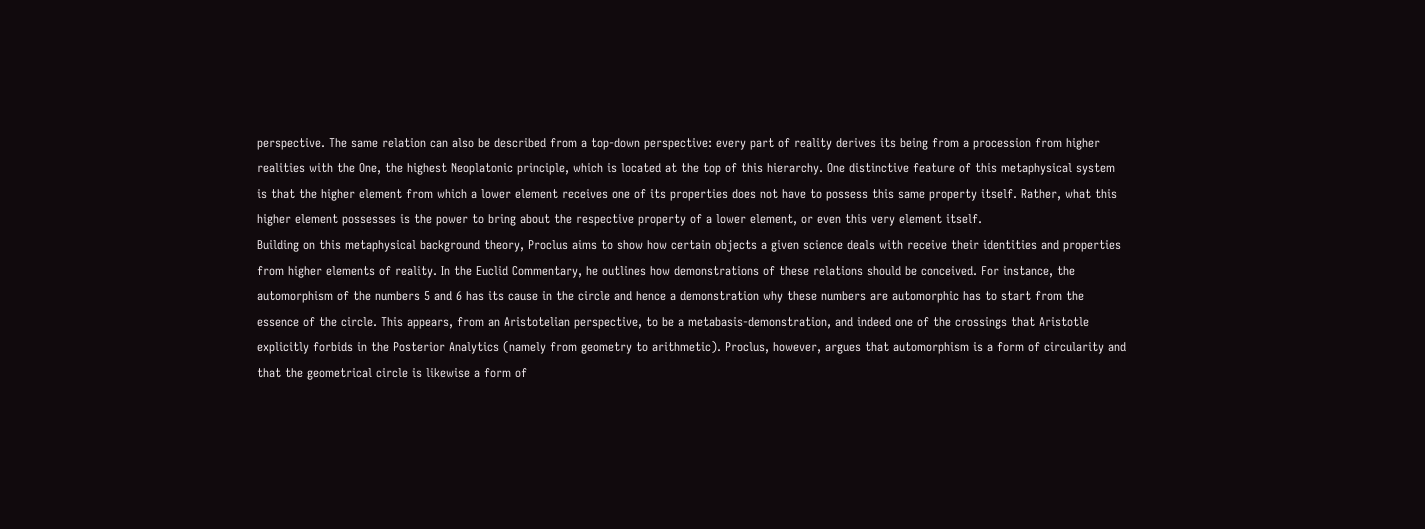perspective. The same relation can also be described from a top-down perspective: every part of reality derives its being from a procession from higher realities with the One, the highest Neoplatonic principle, which is located at the top of this hierarchy. One distinctive feature of this metaphysical system is that the higher element from which a lower element receives one of its properties does not have to possess this same property itself. Rather, what this higher element possesses is the power to bring about the respective property of a lower element, or even this very element itself.
Building on this metaphysical background theory, Proclus aims to show how certain objects a given science deals with receive their identities and properties from higher elements of reality. In the Euclid Commentary, he outlines how demonstrations of these relations should be conceived. For instance, the automorphism of the numbers 5 and 6 has its cause in the circle and hence a demonstration why these numbers are automorphic has to start from the essence of the circle. This appears, from an Aristotelian perspective, to be a metabasis-demonstration, and indeed one of the crossings that Aristotle explicitly forbids in the Posterior Analytics (namely from geometry to arithmetic). Proclus, however, argues that automorphism is a form of circularity and that the geometrical circle is likewise a form of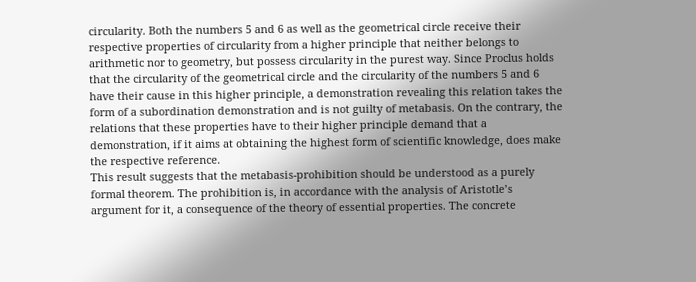circularity. Both the numbers 5 and 6 as well as the geometrical circle receive their respective properties of circularity from a higher principle that neither belongs to arithmetic nor to geometry, but possess circularity in the purest way. Since Proclus holds that the circularity of the geometrical circle and the circularity of the numbers 5 and 6 have their cause in this higher principle, a demonstration revealing this relation takes the form of a subordination demonstration and is not guilty of metabasis. On the contrary, the relations that these properties have to their higher principle demand that a demonstration, if it aims at obtaining the highest form of scientific knowledge, does make the respective reference.
This result suggests that the metabasis-prohibition should be understood as a purely formal theorem. The prohibition is, in accordance with the analysis of Aristotle’s argument for it, a consequence of the theory of essential properties. The concrete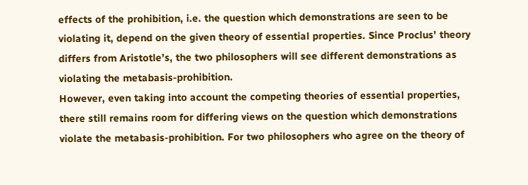effects of the prohibition, i.e. the question which demonstrations are seen to be violating it, depend on the given theory of essential properties. Since Proclus’ theory differs from Aristotle’s, the two philosophers will see different demonstrations as violating the metabasis-prohibition.
However, even taking into account the competing theories of essential properties, there still remains room for differing views on the question which demonstrations violate the metabasis-prohibition. For two philosophers who agree on the theory of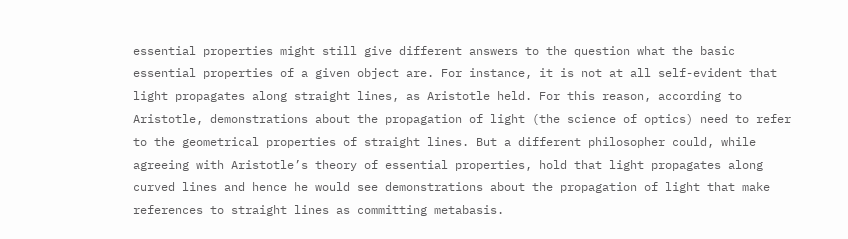essential properties might still give different answers to the question what the basic essential properties of a given object are. For instance, it is not at all self-evident that light propagates along straight lines, as Aristotle held. For this reason, according to Aristotle, demonstrations about the propagation of light (the science of optics) need to refer to the geometrical properties of straight lines. But a different philosopher could, while agreeing with Aristotle’s theory of essential properties, hold that light propagates along curved lines and hence he would see demonstrations about the propagation of light that make references to straight lines as committing metabasis.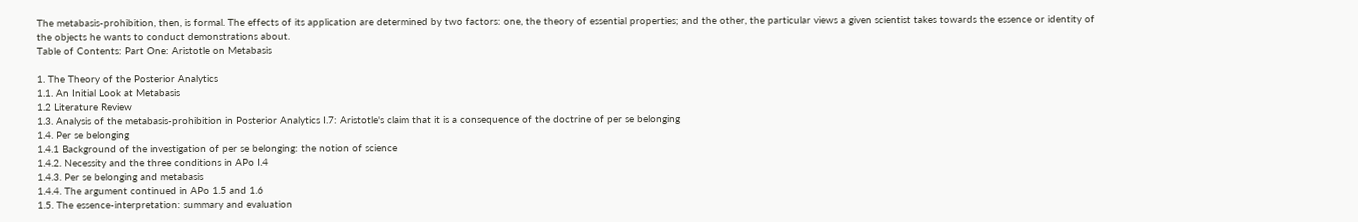The metabasis-prohibition, then, is formal. The effects of its application are determined by two factors: one, the theory of essential properties; and the other, the particular views a given scientist takes towards the essence or identity of the objects he wants to conduct demonstrations about.
Table of Contents: Part One: Aristotle on Metabasis

1. The Theory of the Posterior Analytics
1.1. An Initial Look at Metabasis
1.2 Literature Review
1.3. Analysis of the metabasis-prohibition in Posterior Analytics I.7: Aristotle's claim that it is a consequence of the doctrine of per se belonging
1.4. Per se belonging
1.4.1 Background of the investigation of per se belonging: the notion of science
1.4.2. Necessity and the three conditions in APo I.4
1.4.3. Per se belonging and metabasis
1.4.4. The argument continued in APo 1.5 and 1.6
1.5. The essence-interpretation: summary and evaluation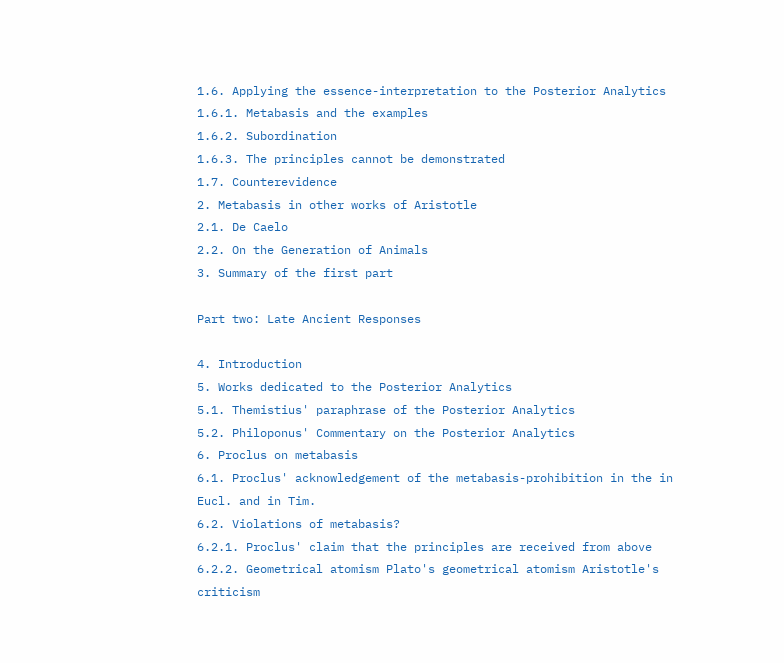1.6. Applying the essence-interpretation to the Posterior Analytics
1.6.1. Metabasis and the examples
1.6.2. Subordination
1.6.3. The principles cannot be demonstrated
1.7. Counterevidence
2. Metabasis in other works of Aristotle
2.1. De Caelo
2.2. On the Generation of Animals
3. Summary of the first part

Part two: Late Ancient Responses

4. Introduction
5. Works dedicated to the Posterior Analytics
5.1. Themistius' paraphrase of the Posterior Analytics
5.2. Philoponus' Commentary on the Posterior Analytics
6. Proclus on metabasis
6.1. Proclus' acknowledgement of the metabasis-prohibition in the in Eucl. and in Tim.
6.2. Violations of metabasis?
6.2.1. Proclus' claim that the principles are received from above
6.2.2. Geometrical atomism Plato's geometrical atomism Aristotle's criticism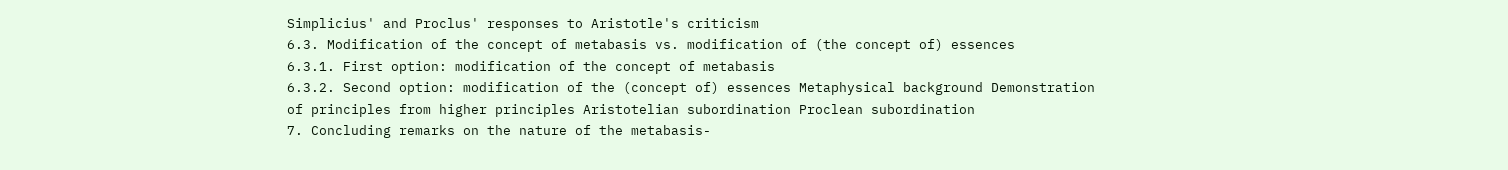Simplicius' and Proclus' responses to Aristotle's criticism
6.3. Modification of the concept of metabasis vs. modification of (the concept of) essences
6.3.1. First option: modification of the concept of metabasis
6.3.2. Second option: modification of the (concept of) essences Metaphysical background Demonstration of principles from higher principles Aristotelian subordination Proclean subordination
7. Concluding remarks on the nature of the metabasis-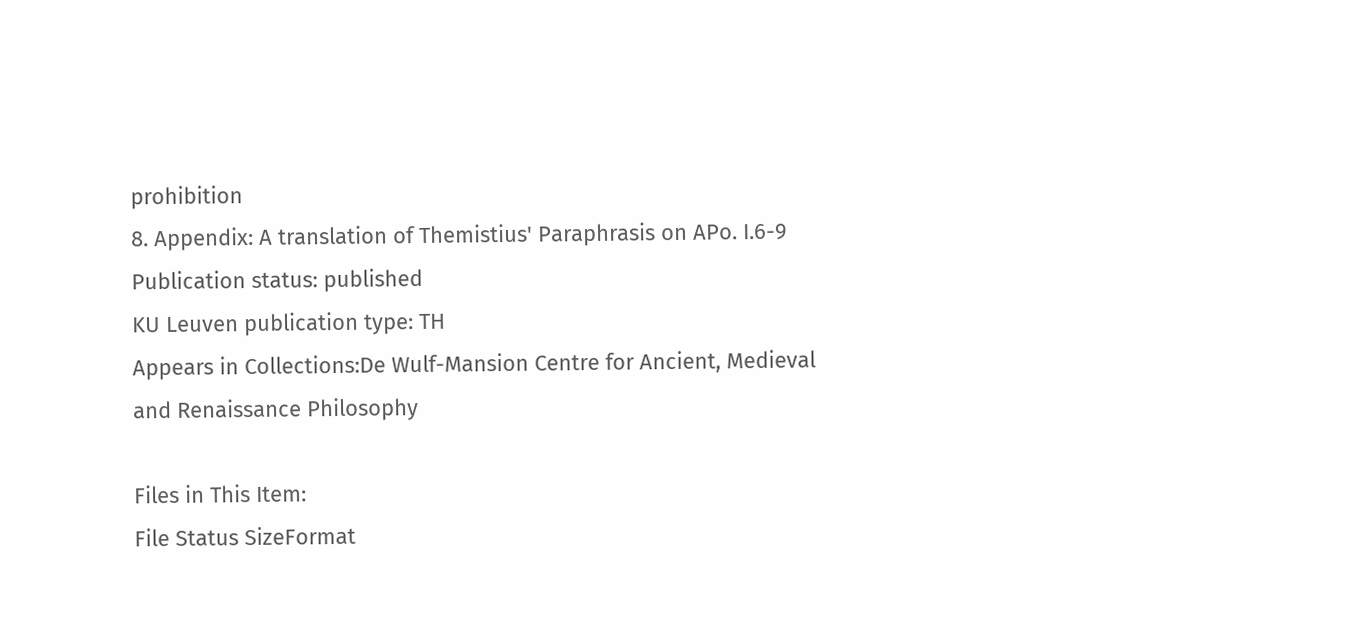prohibition
8. Appendix: A translation of Themistius' Paraphrasis on APo. I.6-9
Publication status: published
KU Leuven publication type: TH
Appears in Collections:De Wulf-Mansion Centre for Ancient, Medieval and Renaissance Philosophy

Files in This Item:
File Status SizeFormat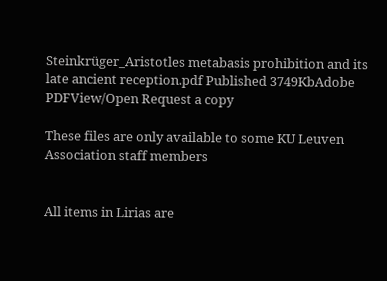Steinkrüger_Aristotles metabasis prohibition and its late ancient reception.pdf Published 3749KbAdobe PDFView/Open Request a copy

These files are only available to some KU Leuven Association staff members


All items in Lirias are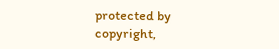protected by copyright,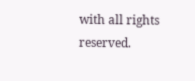with all rights reserved.